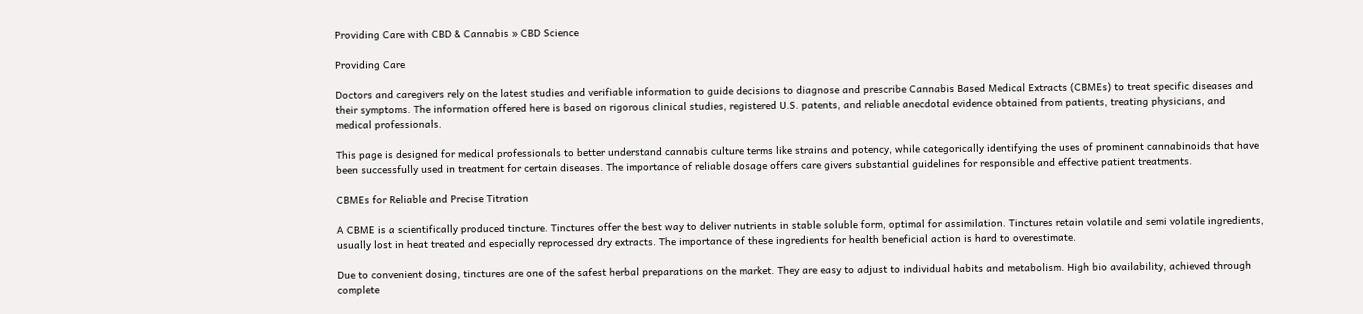Providing Care with CBD & Cannabis » CBD Science

Providing Care

Doctors and caregivers rely on the latest studies and verifiable information to guide decisions to diagnose and prescribe Cannabis Based Medical Extracts (CBMEs) to treat specific diseases and their symptoms. The information offered here is based on rigorous clinical studies, registered U.S. patents, and reliable anecdotal evidence obtained from patients, treating physicians, and medical professionals.

This page is designed for medical professionals to better understand cannabis culture terms like strains and potency, while categorically identifying the uses of prominent cannabinoids that have been successfully used in treatment for certain diseases. The importance of reliable dosage offers care givers substantial guidelines for responsible and effective patient treatments.

CBMEs for Reliable and Precise Titration

A CBME is a scientifically produced tincture. Tinctures offer the best way to deliver nutrients in stable soluble form, optimal for assimilation. Tinctures retain volatile and semi volatile ingredients, usually lost in heat treated and especially reprocessed dry extracts. The importance of these ingredients for health beneficial action is hard to overestimate.

Due to convenient dosing, tinctures are one of the safest herbal preparations on the market. They are easy to adjust to individual habits and metabolism. High bio availability, achieved through complete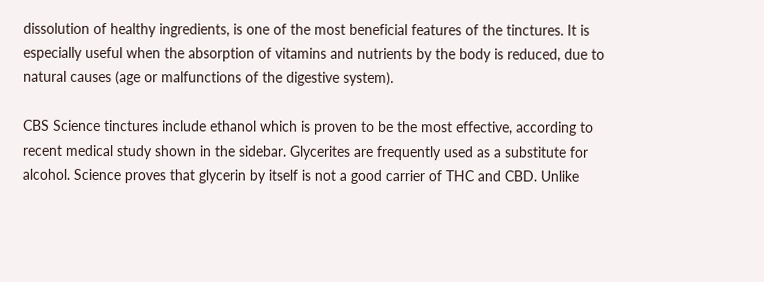dissolution of healthy ingredients, is one of the most beneficial features of the tinctures. It is especially useful when the absorption of vitamins and nutrients by the body is reduced, due to natural causes (age or malfunctions of the digestive system).

CBS Science tinctures include ethanol which is proven to be the most effective, according to recent medical study shown in the sidebar. Glycerites are frequently used as a substitute for alcohol. Science proves that glycerin by itself is not a good carrier of THC and CBD. Unlike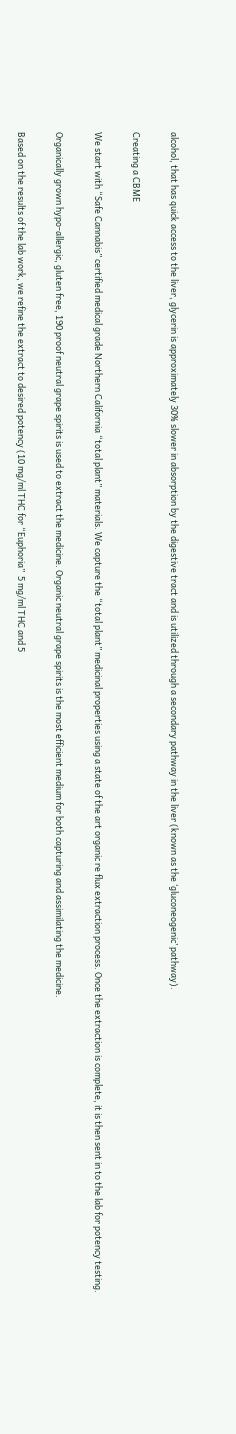alcohol, that has quick access to the liver, glycerin is approximately 30% slower in absorption by the digestive tract and is utilized through a secondary pathway in the liver (known as the ‘gluconeogenic’ pathway).

Creating a CBME

We start with “Safe Cannabis” certified medical grade Northern California “total plant” materials. We capture the “total plant” medicinal properties using a state of the art organic re flux extraction process. Once the extraction is complete, it is then sent in to the lab for potency testing.

Organically grown hypo-allergic, gluten free, 190 proof neutral grape spirits is used to extract the medicine. Organic neutral grape spirits is the most efficient medium for both capturing and assimilating the medicine.

Based on the results of the lab work, we refine the extract to desired potency (10 mg/ml THC for “Euphoria”  5 mg/ml THC and 5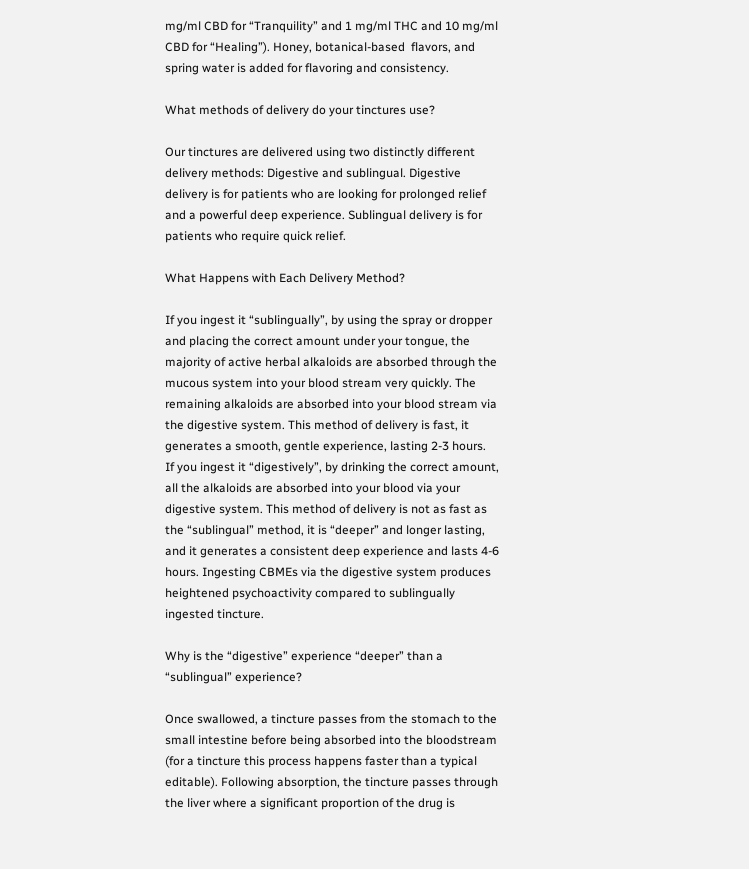mg/ml CBD for “Tranquility” and 1 mg/ml THC and 10 mg/ml CBD for “Healing”). Honey, botanical-based  flavors, and spring water is added for flavoring and consistency.

What methods of delivery do your tinctures use?

Our tinctures are delivered using two distinctly different delivery methods: Digestive and sublingual. Digestive delivery is for patients who are looking for prolonged relief and a powerful deep experience. Sublingual delivery is for patients who require quick relief.

What Happens with Each Delivery Method?

If you ingest it “sublingually”, by using the spray or dropper and placing the correct amount under your tongue, the majority of active herbal alkaloids are absorbed through the mucous system into your blood stream very quickly. The remaining alkaloids are absorbed into your blood stream via the digestive system. This method of delivery is fast, it generates a smooth, gentle experience, lasting 2-3 hours.
If you ingest it “digestively”, by drinking the correct amount, all the alkaloids are absorbed into your blood via your digestive system. This method of delivery is not as fast as the “sublingual” method, it is “deeper” and longer lasting, and it generates a consistent deep experience and lasts 4-6 hours. Ingesting CBMEs via the digestive system produces heightened psychoactivity compared to sublingually ingested tincture.

Why is the “digestive” experience “deeper” than a “sublingual” experience?

Once swallowed, a tincture passes from the stomach to the small intestine before being absorbed into the bloodstream (for a tincture this process happens faster than a typical editable). Following absorption, the tincture passes through the liver where a significant proportion of the drug is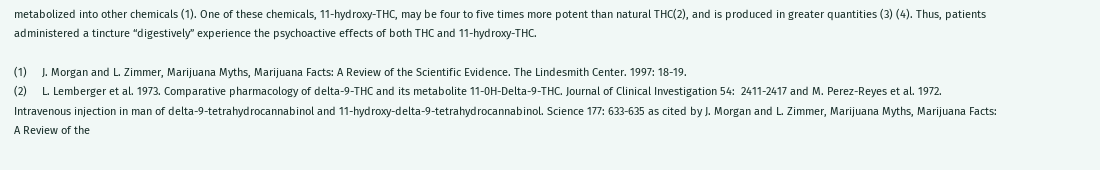metabolized into other chemicals (1). One of these chemicals, 11-hydroxy-THC, may be four to five times more potent than natural THC(2), and is produced in greater quantities (3) (4). Thus, patients administered a tincture “digestively” experience the psychoactive effects of both THC and 11-hydroxy-THC.

(1)     J. Morgan and L. Zimmer, Marijuana Myths, Marijuana Facts: A Review of the Scientific Evidence. The Lindesmith Center. 1997: 18-19.
(2)     L. Lemberger et al. 1973. Comparative pharmacology of delta-9-THC and its metabolite 11-0H-Delta-9-THC. Journal of Clinical Investigation 54:  2411-2417 and M. Perez-Reyes et al. 1972. Intravenous injection in man of delta-9-tetrahydrocannabinol and 11-hydroxy-delta-9-tetrahydrocannabinol. Science 177: 633-635 as cited by J. Morgan and L. Zimmer, Marijuana Myths, Marijuana Facts: A Review of the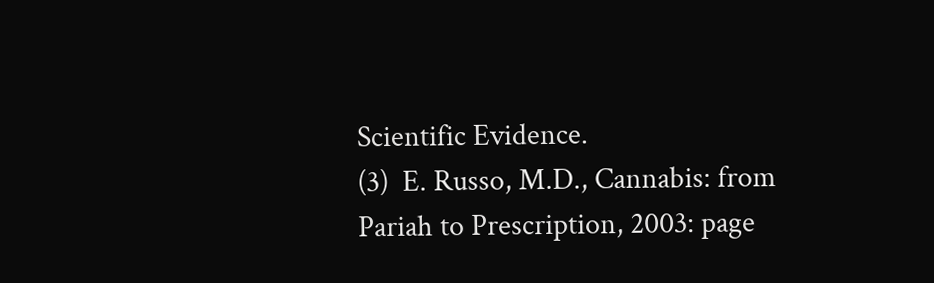Scientific Evidence.
(3)  E. Russo, M.D., Cannabis: from Pariah to Prescription, 2003: page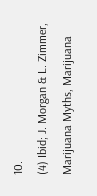10.
(4) Ibid; J. Morgan & L. Zimmer, Marijuana Myths, Marijuana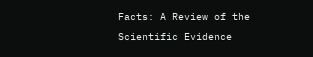Facts: A Review of the Scientific Evidence